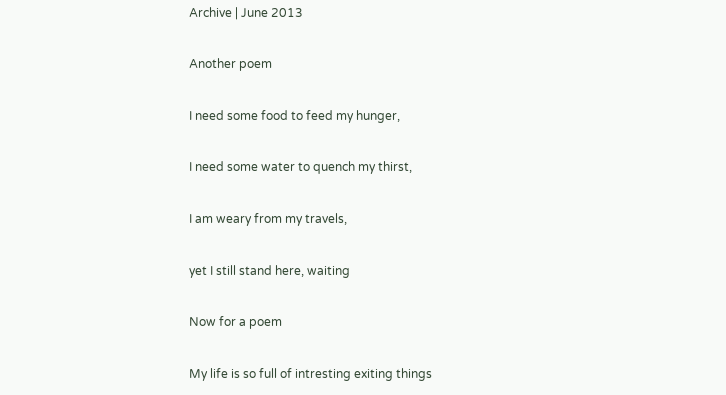Archive | June 2013

Another poem

I need some food to feed my hunger,

I need some water to quench my thirst,

I am weary from my travels,

yet I still stand here, waiting

Now for a poem

My life is so full of intresting exiting things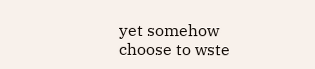yet somehow choose to wste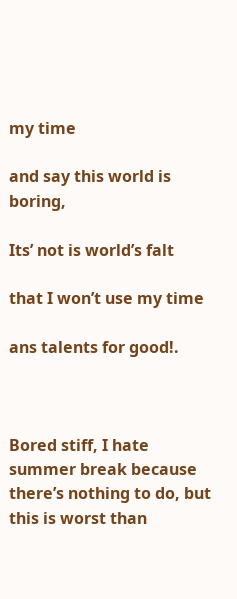my time

and say this world is boring,

Its’ not is world’s falt

that I won’t use my time

ans talents for good!.



Bored stiff, I hate summer break because there’s nothing to do, but this is worst than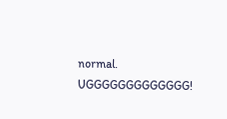normal. UGGGGGGGGGGGGG!